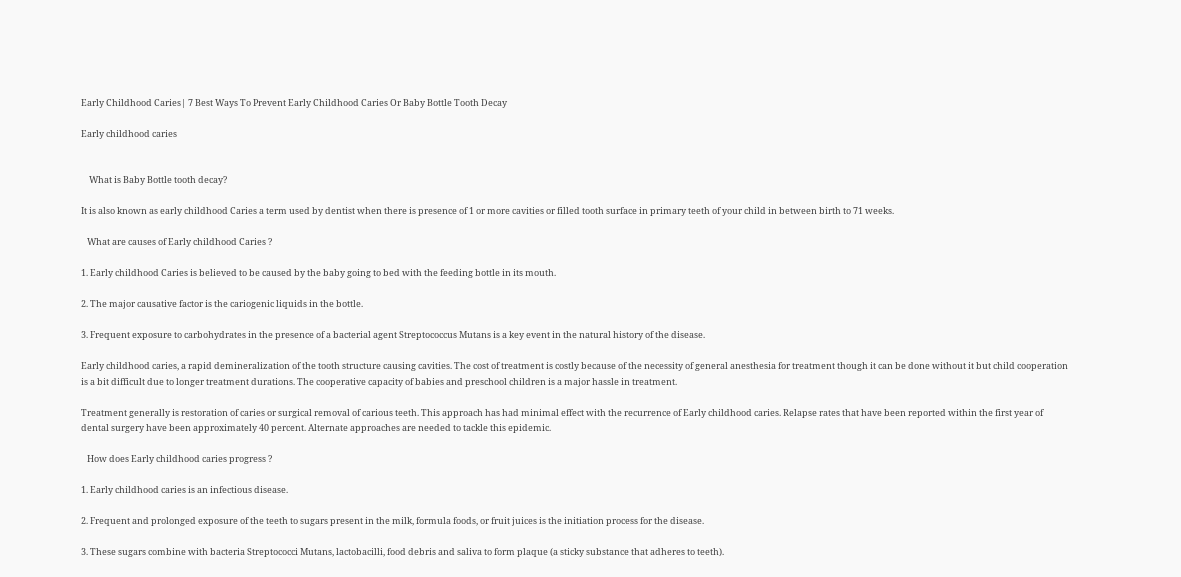Early Childhood Caries| 7 Best Ways To Prevent Early Childhood Caries Or Baby Bottle Tooth Decay

Early childhood caries


    What is Baby Bottle tooth decay?

It is also known as early childhood Caries a term used by dentist when there is presence of 1 or more cavities or filled tooth surface in primary teeth of your child in between birth to 71 weeks.

   What are causes of Early childhood Caries ?

1. Early childhood Caries is believed to be caused by the baby going to bed with the feeding bottle in its mouth.

2. The major causative factor is the cariogenic liquids in the bottle.

3. Frequent exposure to carbohydrates in the presence of a bacterial agent Streptococcus Mutans is a key event in the natural history of the disease.

Early childhood caries, a rapid demineralization of the tooth structure causing cavities. The cost of treatment is costly because of the necessity of general anesthesia for treatment though it can be done without it but child cooperation is a bit difficult due to longer treatment durations. The cooperative capacity of babies and preschool children is a major hassle in treatment.

Treatment generally is restoration of caries or surgical removal of carious teeth. This approach has had minimal effect with the recurrence of Early childhood caries. Relapse rates that have been reported within the first year of dental surgery have been approximately 40 percent. Alternate approaches are needed to tackle this epidemic.

   How does Early childhood caries progress ?

1. Early childhood caries is an infectious disease.

2. Frequent and prolonged exposure of the teeth to sugars present in the milk, formula foods, or fruit juices is the initiation process for the disease.

3. These sugars combine with bacteria Streptococci Mutans, lactobacilli, food debris and saliva to form plaque (a sticky substance that adheres to teeth).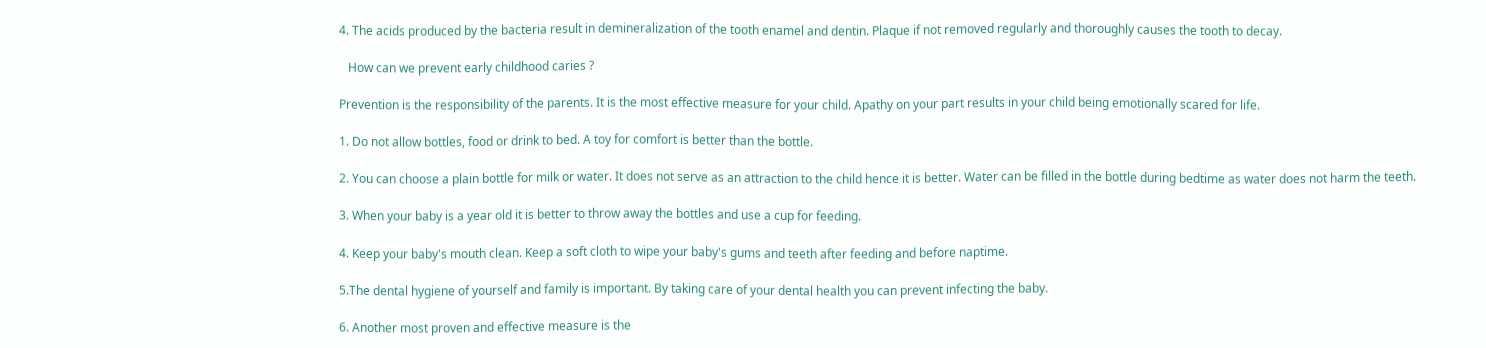4. The acids produced by the bacteria result in demineralization of the tooth enamel and dentin. Plaque if not removed regularly and thoroughly causes the tooth to decay.

   How can we prevent early childhood caries ?

Prevention is the responsibility of the parents. It is the most effective measure for your child. Apathy on your part results in your child being emotionally scared for life.

1. Do not allow bottles, food or drink to bed. A toy for comfort is better than the bottle.

2. You can choose a plain bottle for milk or water. It does not serve as an attraction to the child hence it is better. Water can be filled in the bottle during bedtime as water does not harm the teeth.

3. When your baby is a year old it is better to throw away the bottles and use a cup for feeding.

4. Keep your baby's mouth clean. Keep a soft cloth to wipe your baby's gums and teeth after feeding and before naptime.

5.The dental hygiene of yourself and family is important. By taking care of your dental health you can prevent infecting the baby.

6. Another most proven and effective measure is the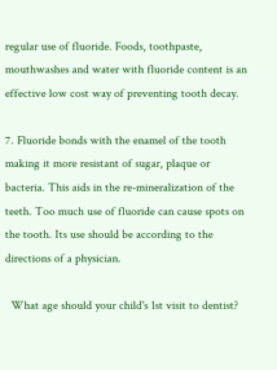regular use of fluoride. Foods, toothpaste, mouthwashes and water with fluoride content is an effective low cost way of preventing tooth decay.

7. Fluoride bonds with the enamel of the tooth making it more resistant of sugar, plaque or bacteria. This aids in the re-mineralization of the teeth. Too much use of fluoride can cause spots on the tooth. Its use should be according to the directions of a physician.

  What age should your child's 1st visit to dentist?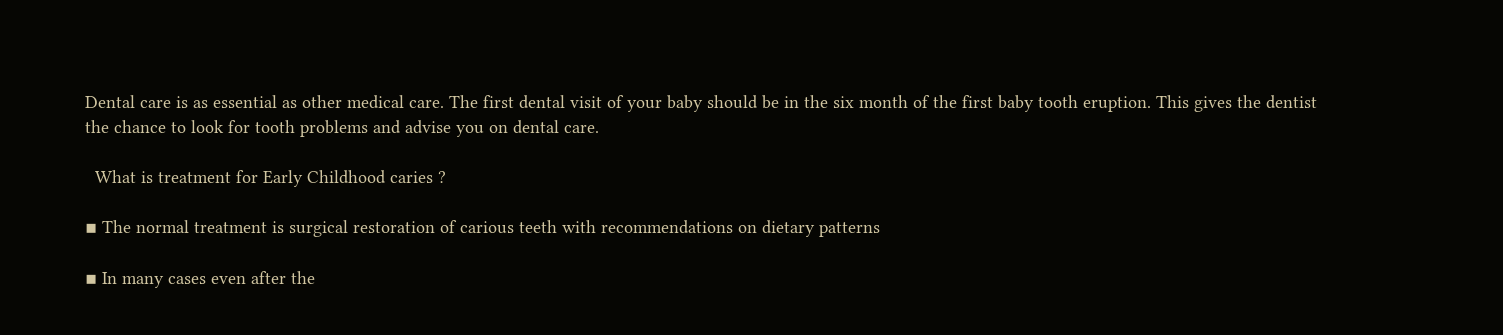Dental care is as essential as other medical care. The first dental visit of your baby should be in the six month of the first baby tooth eruption. This gives the dentist the chance to look for tooth problems and advise you on dental care.

  What is treatment for Early Childhood caries ?

▪ The normal treatment is surgical restoration of carious teeth with recommendations on dietary patterns

▪ In many cases even after the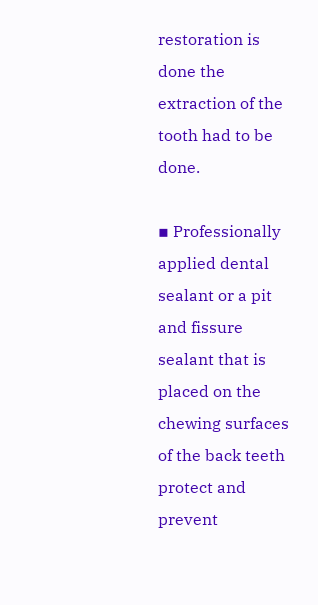restoration is done the extraction of the tooth had to be done.

▪ Professionally applied dental sealant or a pit and fissure sealant that is placed on the chewing surfaces of the back teeth protect and prevent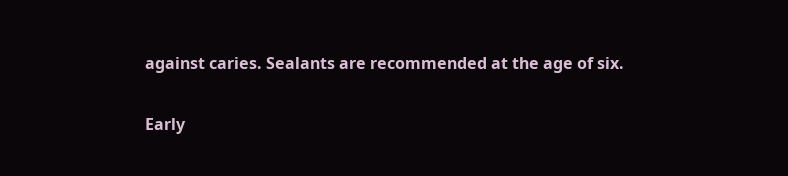against caries. Sealants are recommended at the age of six.

Early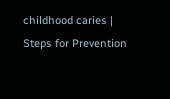childhood caries | Steps for Prevention